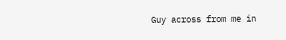Guy across from me in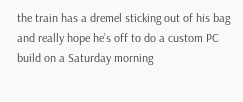the train has a dremel sticking out of his bag and really hope he’s off to do a custom PC build on a Saturday morning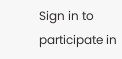Sign in to participate in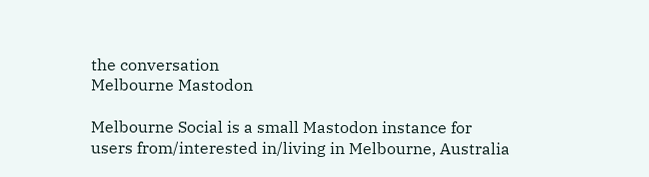the conversation
Melbourne Mastodon

Melbourne Social is a small Mastodon instance for users from/interested in/living in Melbourne, Australia